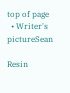top of page
  • Writer's pictureSean

Resin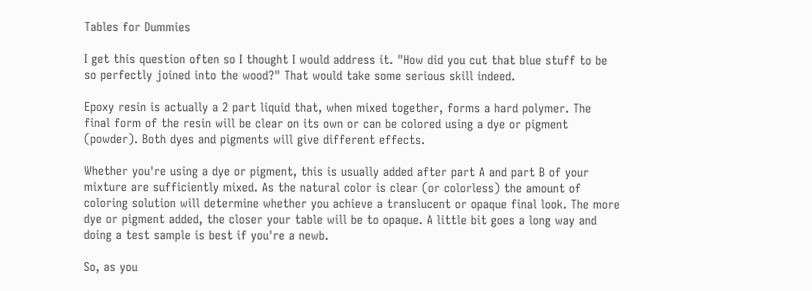Tables for Dummies

I get this question often so I thought I would address it. "How did you cut that blue stuff to be so perfectly joined into the wood?" That would take some serious skill indeed.

Epoxy resin is actually a 2 part liquid that, when mixed together, forms a hard polymer. The final form of the resin will be clear on its own or can be colored using a dye or pigment (powder). Both dyes and pigments will give different effects.

Whether you're using a dye or pigment, this is usually added after part A and part B of your mixture are sufficiently mixed. As the natural color is clear (or colorless) the amount of coloring solution will determine whether you achieve a translucent or opaque final look. The more dye or pigment added, the closer your table will be to opaque. A little bit goes a long way and doing a test sample is best if you're a newb.

So, as you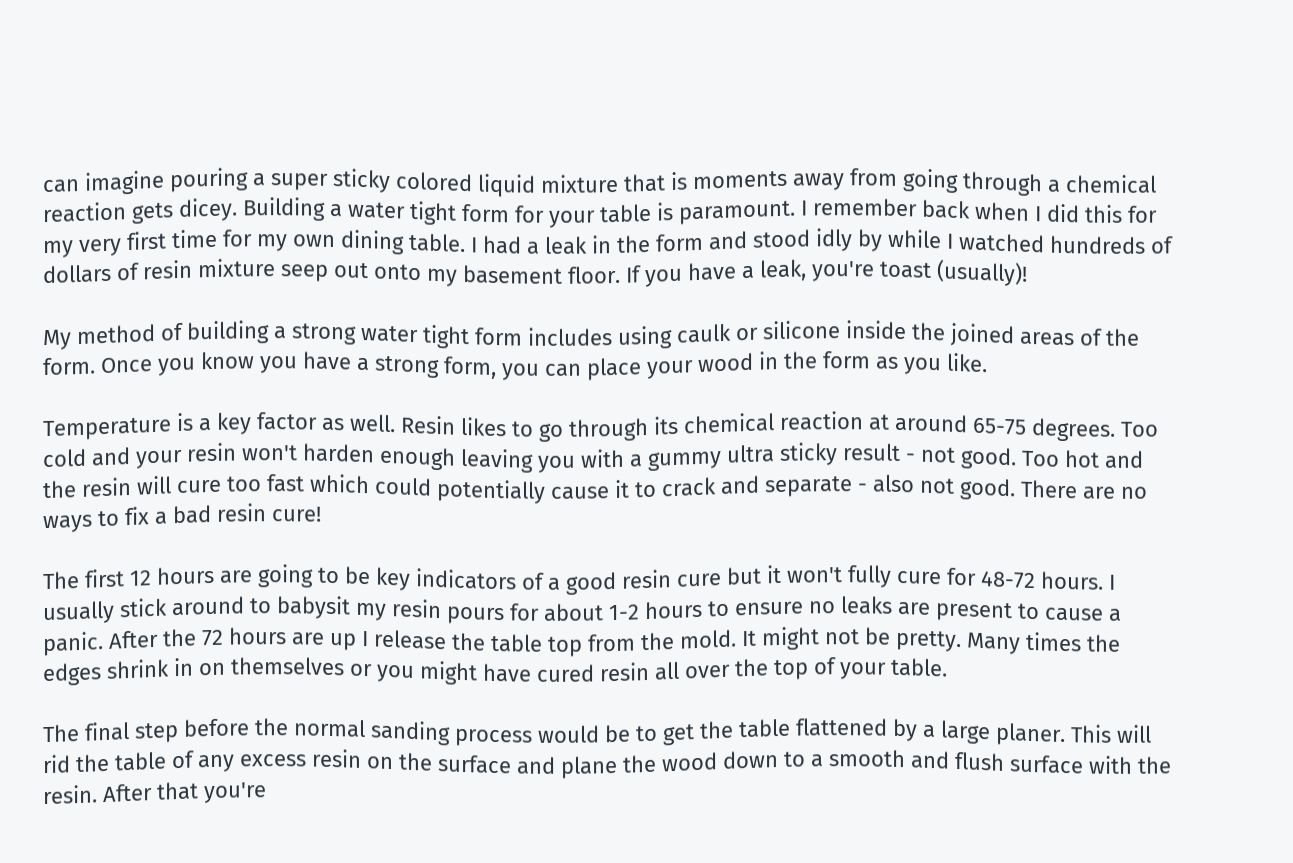can imagine pouring a super sticky colored liquid mixture that is moments away from going through a chemical reaction gets dicey. Building a water tight form for your table is paramount. I remember back when I did this for my very first time for my own dining table. I had a leak in the form and stood idly by while I watched hundreds of dollars of resin mixture seep out onto my basement floor. If you have a leak, you're toast (usually)!

My method of building a strong water tight form includes using caulk or silicone inside the joined areas of the form. Once you know you have a strong form, you can place your wood in the form as you like.

Temperature is a key factor as well. Resin likes to go through its chemical reaction at around 65-75 degrees. Too cold and your resin won't harden enough leaving you with a gummy ultra sticky result - not good. Too hot and the resin will cure too fast which could potentially cause it to crack and separate - also not good. There are no ways to fix a bad resin cure!

The first 12 hours are going to be key indicators of a good resin cure but it won't fully cure for 48-72 hours. I usually stick around to babysit my resin pours for about 1-2 hours to ensure no leaks are present to cause a panic. After the 72 hours are up I release the table top from the mold. It might not be pretty. Many times the edges shrink in on themselves or you might have cured resin all over the top of your table.

The final step before the normal sanding process would be to get the table flattened by a large planer. This will rid the table of any excess resin on the surface and plane the wood down to a smooth and flush surface with the resin. After that you're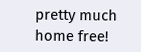pretty much home free!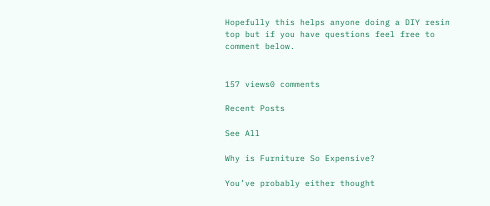Hopefully this helps anyone doing a DIY resin top but if you have questions feel free to comment below.


157 views0 comments

Recent Posts

See All

Why is Furniture So Expensive?

You’ve probably either thought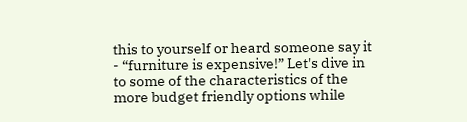this to yourself or heard someone say it - “furniture is expensive!” Let's dive in to some of the characteristics of the more budget friendly options while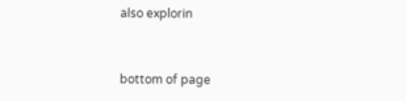also explorin


bottom of page